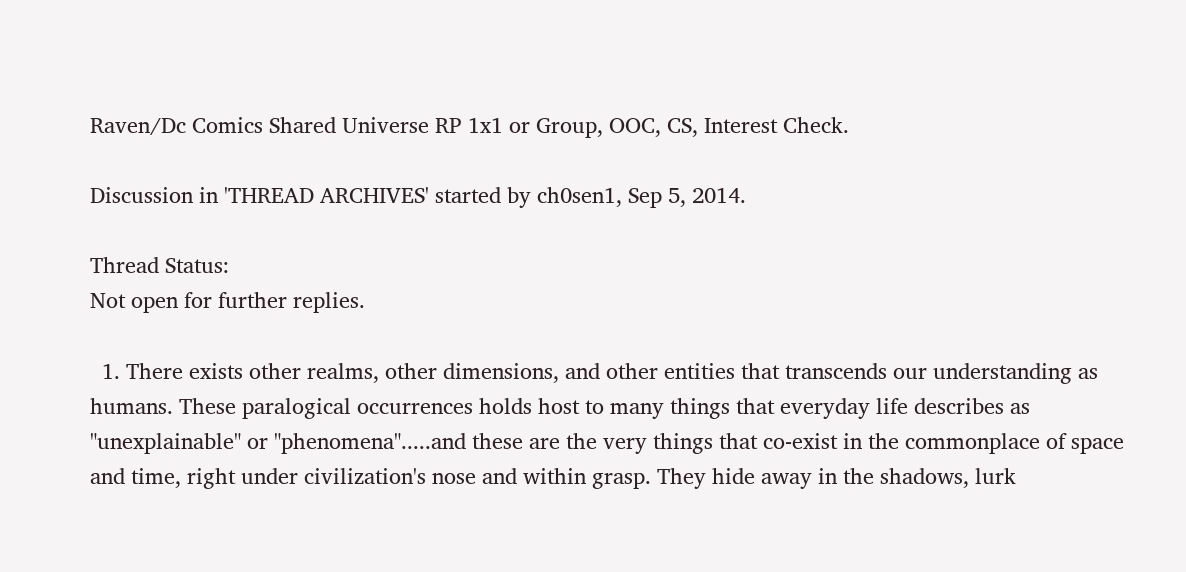Raven/Dc Comics Shared Universe RP 1x1 or Group, OOC, CS, Interest Check.

Discussion in 'THREAD ARCHIVES' started by ch0sen1, Sep 5, 2014.

Thread Status:
Not open for further replies.

  1. There exists other realms, other dimensions, and other entities that transcends our understanding as humans. These paralogical occurrences holds host to many things that everyday life describes as "unexplainable" or "phenomena".....and these are the very things that co-exist in the commonplace of space and time, right under civilization's nose and within grasp. They hide away in the shadows, lurk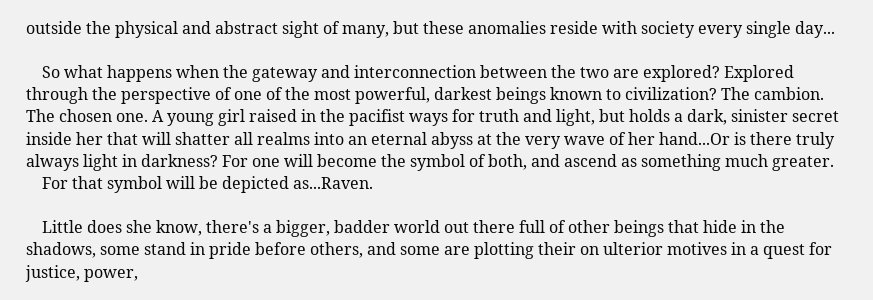outside the physical and abstract sight of many, but these anomalies reside with society every single day...

    So what happens when the gateway and interconnection between the two are explored? Explored through the perspective of one of the most powerful, darkest beings known to civilization? The cambion. The chosen one. A young girl raised in the pacifist ways for truth and light, but holds a dark, sinister secret inside her that will shatter all realms into an eternal abyss at the very wave of her hand...Or is there truly always light in darkness? For one will become the symbol of both, and ascend as something much greater.
    For that symbol will be depicted as...Raven.

    Little does she know, there's a bigger, badder world out there full of other beings that hide in the shadows, some stand in pride before others, and some are plotting their on ulterior motives in a quest for justice, power,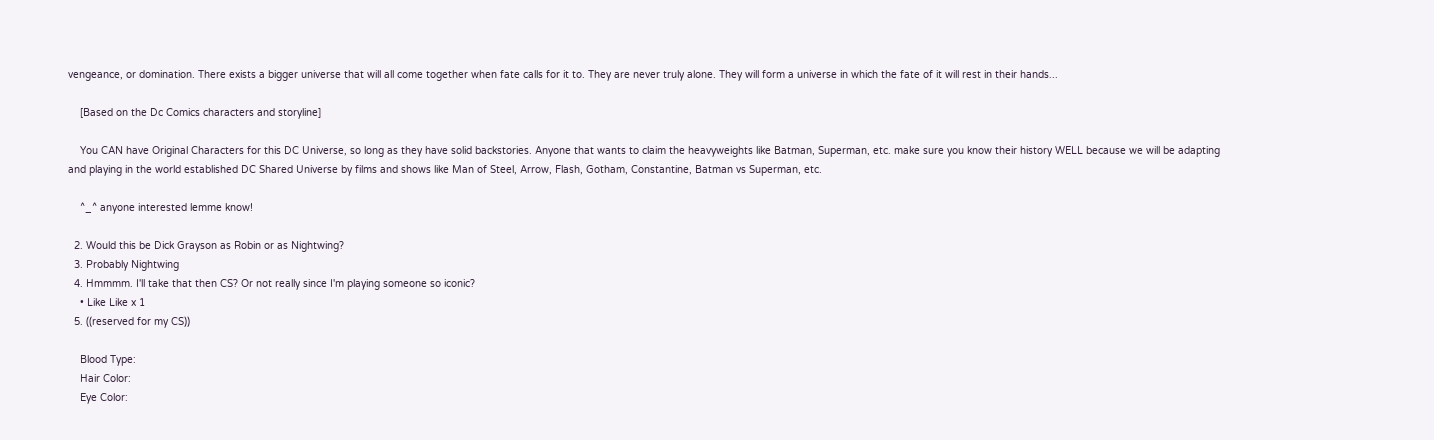vengeance, or domination. There exists a bigger universe that will all come together when fate calls for it to. They are never truly alone. They will form a universe in which the fate of it will rest in their hands...

    [Based on the Dc Comics characters and storyline]

    You CAN have Original Characters for this DC Universe, so long as they have solid backstories. Anyone that wants to claim the heavyweights like Batman, Superman, etc. make sure you know their history WELL because we will be adapting and playing in the world established DC Shared Universe by films and shows like Man of Steel, Arrow, Flash, Gotham, Constantine, Batman vs Superman, etc.

    ^_^ anyone interested lemme know!

  2. Would this be Dick Grayson as Robin or as Nightwing?
  3. Probably Nightwing
  4. Hmmmm. I'll take that then CS? Or not really since I'm playing someone so iconic?
    • Like Like x 1
  5. ((reserved for my CS))

    Blood Type:
    Hair Color:
    Eye Color: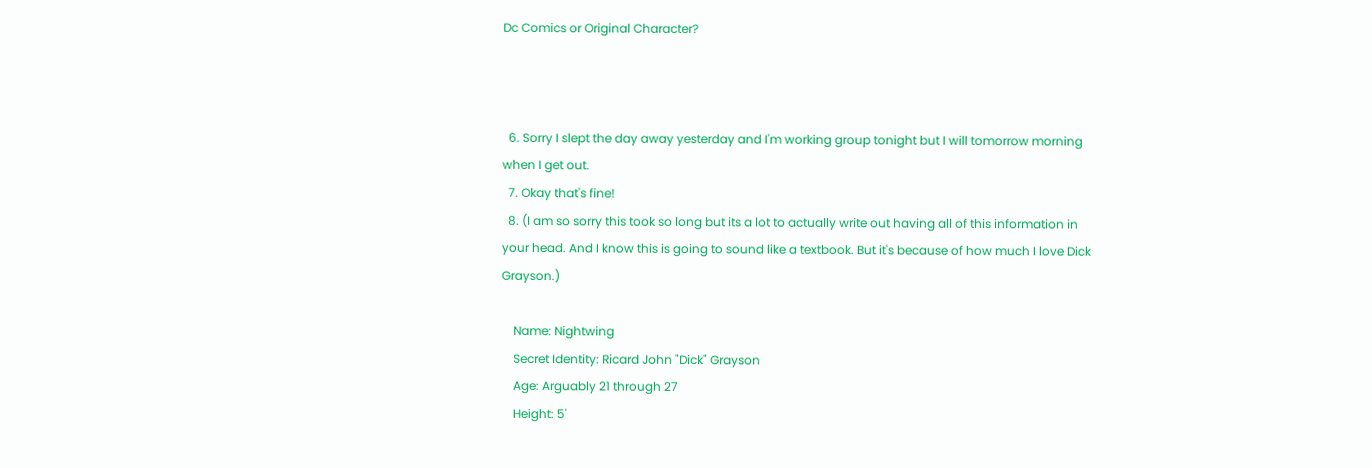Dc Comics or Original Character?



  6. Sorry I slept the day away yesterday and I'm working group tonight but I will tomorrow morning when I get out.
  7. Okay that's fine!
  8. (I am so sorry this took so long but its a lot to actually write out having all of this information in your head. And I know this is going to sound like a textbook. But it's because of how much I love Dick Grayson.)

    Name: Nightwing
    Secret Identity: Ricard John "Dick" Grayson
    Age: Arguably 21 through 27
    Height: 5'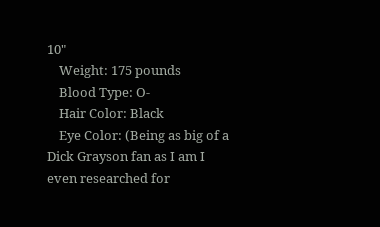10"
    Weight: 175 pounds
    Blood Type: O-
    Hair Color: Black
    Eye Color: (Being as big of a Dick Grayson fan as I am I even researched for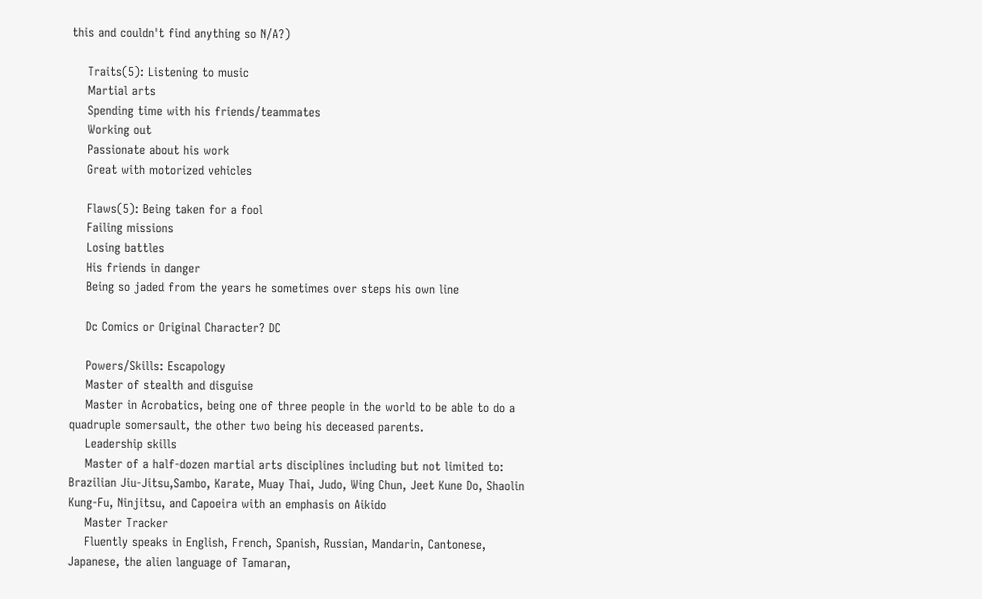this and couldn't find anything so N/A?)

    Traits(5): Listening to music
    Martial arts
    Spending time with his friends/teammates
    Working out
    Passionate about his work
    Great with motorized vehicles

    Flaws(5): Being taken for a fool
    Failing missions
    Losing battles
    His friends in danger
    Being so jaded from the years he sometimes over steps his own line

    Dc Comics or Original Character? DC

    Powers/Skills: Escapology
    Master of stealth and disguise
    Master in Acrobatics, being one of three people in the world to be able to do a quadruple somersault, the other two being his deceased parents.
    Leadership skills
    Master of a half-dozen martial arts disciplines including but not limited to: Brazilian Jiu-Jitsu,Sambo, Karate, Muay Thai, Judo, Wing Chun, Jeet Kune Do, Shaolin Kung-Fu, Ninjitsu, and Capoeira with an emphasis on Aikido
    Master Tracker
    Fluently speaks in English, French, Spanish, Russian, Mandarin, Cantonese, Japanese, the alien language of Tamaran,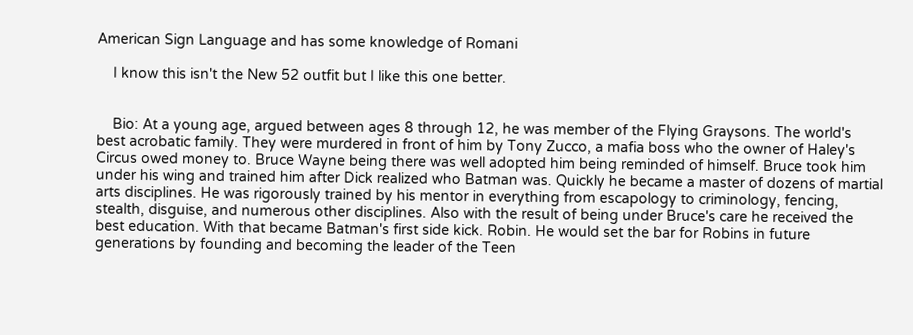American Sign Language and has some knowledge of Romani

    I know this isn't the New 52 outfit but I like this one better.


    Bio: At a young age, argued between ages 8 through 12, he was member of the Flying Graysons. The world's best acrobatic family. They were murdered in front of him by Tony Zucco, a mafia boss who the owner of Haley's Circus owed money to. Bruce Wayne being there was well adopted him being reminded of himself. Bruce took him under his wing and trained him after Dick realized who Batman was. Quickly he became a master of dozens of martial arts disciplines. He was rigorously trained by his mentor in everything from escapology to criminology, fencing, stealth, disguise, and numerous other disciplines. Also with the result of being under Bruce's care he received the best education. With that became Batman's first side kick. Robin. He would set the bar for Robins in future generations by founding and becoming the leader of the Teen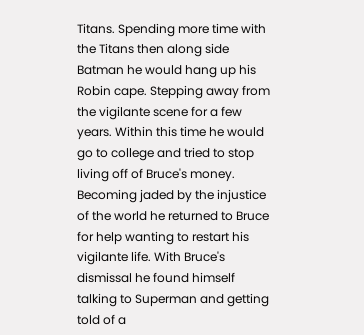Titans. Spending more time with the Titans then along side Batman he would hang up his Robin cape. Stepping away from the vigilante scene for a few years. Within this time he would go to college and tried to stop living off of Bruce's money. Becoming jaded by the injustice of the world he returned to Bruce for help wanting to restart his vigilante life. With Bruce's dismissal he found himself talking to Superman and getting told of a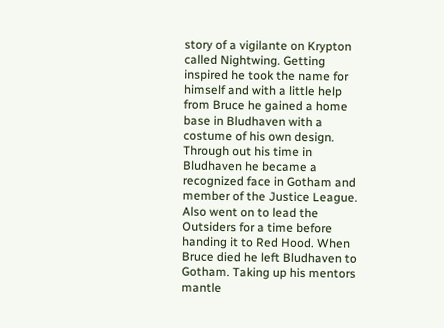story of a vigilante on Krypton called Nightwing. Getting inspired he took the name for himself and with a little help from Bruce he gained a home base in Bludhaven with a costume of his own design. Through out his time in Bludhaven he became a recognized face in Gotham and member of the Justice League. Also went on to lead the Outsiders for a time before handing it to Red Hood. When Bruce died he left Bludhaven to Gotham. Taking up his mentors mantle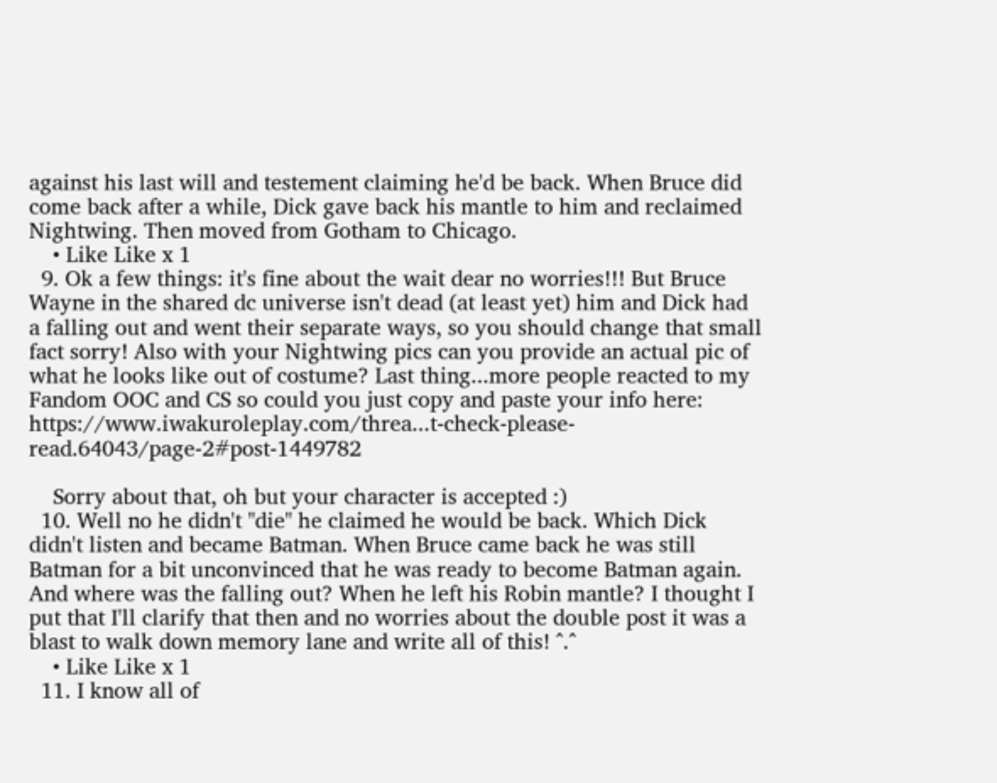against his last will and testement claiming he'd be back. When Bruce did come back after a while, Dick gave back his mantle to him and reclaimed Nightwing. Then moved from Gotham to Chicago.
    • Like Like x 1
  9. Ok a few things: it's fine about the wait dear no worries!!! But Bruce Wayne in the shared dc universe isn't dead (at least yet) him and Dick had a falling out and went their separate ways, so you should change that small fact sorry! Also with your Nightwing pics can you provide an actual pic of what he looks like out of costume? Last thing...more people reacted to my Fandom OOC and CS so could you just copy and paste your info here: https://www.iwakuroleplay.com/threa...t-check-please-read.64043/page-2#post-1449782

    Sorry about that, oh but your character is accepted :)
  10. Well no he didn't "die" he claimed he would be back. Which Dick didn't listen and became Batman. When Bruce came back he was still Batman for a bit unconvinced that he was ready to become Batman again. And where was the falling out? When he left his Robin mantle? I thought I put that I'll clarify that then and no worries about the double post it was a blast to walk down memory lane and write all of this! ^.^
    • Like Like x 1
  11. I know all of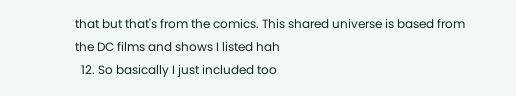that but that's from the comics. This shared universe is based from the DC films and shows I listed hah
  12. So basically I just included too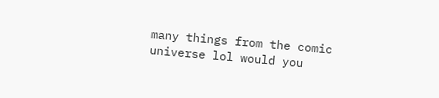many things from the comic universe lol would you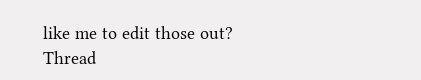like me to edit those out?
Thread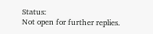Status:
Not open for further replies.